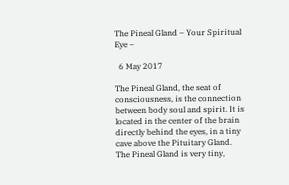The Pineal Gland – Your Spiritual Eye –

  6 May 2017

The Pineal Gland, the seat of consciousness, is the connection between body soul and spirit. It is located in the center of the brain directly behind the eyes, in a tiny cave above the Pituitary Gland. The Pineal Gland is very tiny,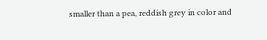smaller than a pea, reddish grey in color and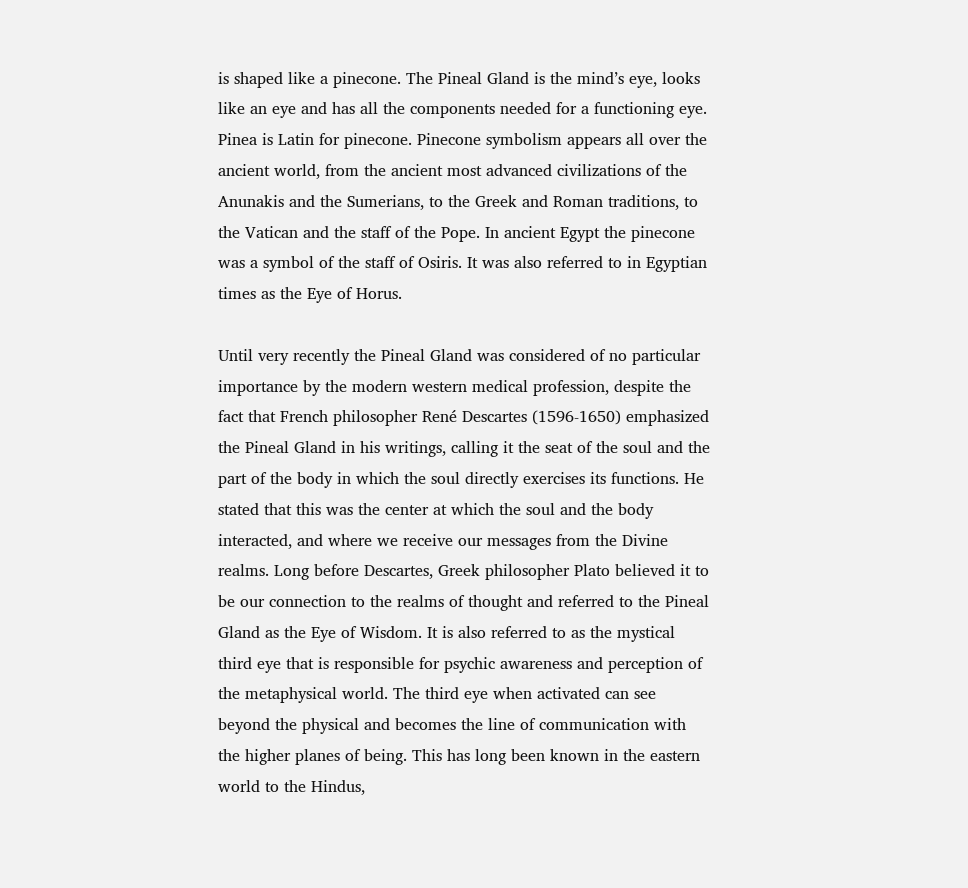is shaped like a pinecone. The Pineal Gland is the mind’s eye, looks like an eye and has all the components needed for a functioning eye. Pinea is Latin for pinecone. Pinecone symbolism appears all over the ancient world, from the ancient most advanced civilizations of the Anunakis and the Sumerians, to the Greek and Roman traditions, to the Vatican and the staff of the Pope. In ancient Egypt the pinecone was a symbol of the staff of Osiris. It was also referred to in Egyptian times as the Eye of Horus.

Until very recently the Pineal Gland was considered of no particular importance by the modern western medical profession, despite the fact that French philosopher René Descartes (1596-1650) emphasized the Pineal Gland in his writings, calling it the seat of the soul and the part of the body in which the soul directly exercises its functions. He stated that this was the center at which the soul and the body interacted, and where we receive our messages from the Divine realms. Long before Descartes, Greek philosopher Plato believed it to be our connection to the realms of thought and referred to the Pineal Gland as the Eye of Wisdom. It is also referred to as the mystical third eye that is responsible for psychic awareness and perception of the metaphysical world. The third eye when activated can see beyond the physical and becomes the line of communication with the higher planes of being. This has long been known in the eastern world to the Hindus,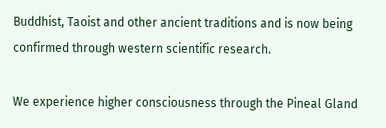Buddhist, Taoist and other ancient traditions and is now being confirmed through western scientific research.

We experience higher consciousness through the Pineal Gland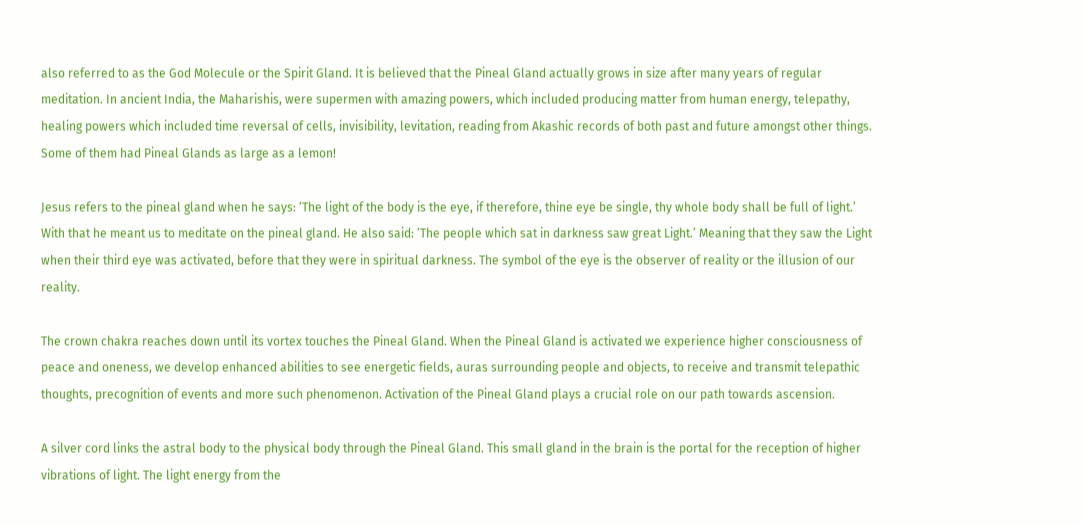also referred to as the God Molecule or the Spirit Gland. It is believed that the Pineal Gland actually grows in size after many years of regular meditation. In ancient India, the Maharishis, were supermen with amazing powers, which included producing matter from human energy, telepathy, healing powers which included time reversal of cells, invisibility, levitation, reading from Akashic records of both past and future amongst other things. Some of them had Pineal Glands as large as a lemon!

Jesus refers to the pineal gland when he says: ‘The light of the body is the eye, if therefore, thine eye be single, thy whole body shall be full of light.’ With that he meant us to meditate on the pineal gland. He also said: ‘The people which sat in darkness saw great Light.’ Meaning that they saw the Light when their third eye was activated, before that they were in spiritual darkness. The symbol of the eye is the observer of reality or the illusion of our reality.

The crown chakra reaches down until its vortex touches the Pineal Gland. When the Pineal Gland is activated we experience higher consciousness of peace and oneness, we develop enhanced abilities to see energetic fields, auras surrounding people and objects, to receive and transmit telepathic thoughts, precognition of events and more such phenomenon. Activation of the Pineal Gland plays a crucial role on our path towards ascension.

A silver cord links the astral body to the physical body through the Pineal Gland. This small gland in the brain is the portal for the reception of higher vibrations of light. The light energy from the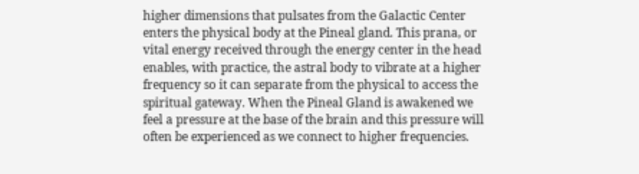higher dimensions that pulsates from the Galactic Center enters the physical body at the Pineal gland. This prana, or vital energy received through the energy center in the head enables, with practice, the astral body to vibrate at a higher frequency so it can separate from the physical to access the spiritual gateway. When the Pineal Gland is awakened we feel a pressure at the base of the brain and this pressure will often be experienced as we connect to higher frequencies.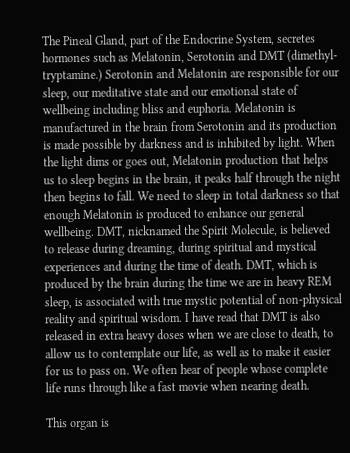The Pineal Gland, part of the Endocrine System, secretes hormones such as Melatonin, Serotonin and DMT (dimethyl-tryptamine.) Serotonin and Melatonin are responsible for our sleep, our meditative state and our emotional state of wellbeing including bliss and euphoria. Melatonin is manufactured in the brain from Serotonin and its production is made possible by darkness and is inhibited by light. When the light dims or goes out, Melatonin production that helps us to sleep begins in the brain, it peaks half through the night then begins to fall. We need to sleep in total darkness so that enough Melatonin is produced to enhance our general wellbeing. DMT, nicknamed the Spirit Molecule, is believed to release during dreaming, during spiritual and mystical experiences and during the time of death. DMT, which is produced by the brain during the time we are in heavy REM sleep, is associated with true mystic potential of non-physical reality and spiritual wisdom. I have read that DMT is also released in extra heavy doses when we are close to death, to allow us to contemplate our life, as well as to make it easier for us to pass on. We often hear of people whose complete life runs through like a fast movie when nearing death.

This organ is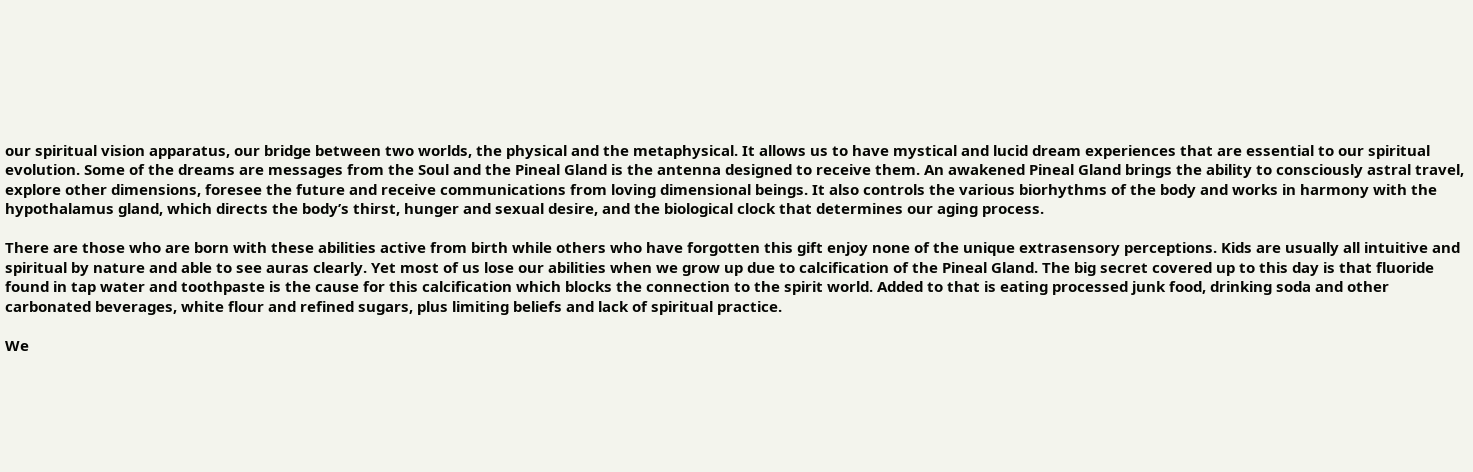our spiritual vision apparatus, our bridge between two worlds, the physical and the metaphysical. It allows us to have mystical and lucid dream experiences that are essential to our spiritual evolution. Some of the dreams are messages from the Soul and the Pineal Gland is the antenna designed to receive them. An awakened Pineal Gland brings the ability to consciously astral travel, explore other dimensions, foresee the future and receive communications from loving dimensional beings. It also controls the various biorhythms of the body and works in harmony with the hypothalamus gland, which directs the body’s thirst, hunger and sexual desire, and the biological clock that determines our aging process.

There are those who are born with these abilities active from birth while others who have forgotten this gift enjoy none of the unique extrasensory perceptions. Kids are usually all intuitive and spiritual by nature and able to see auras clearly. Yet most of us lose our abilities when we grow up due to calcification of the Pineal Gland. The big secret covered up to this day is that fluoride found in tap water and toothpaste is the cause for this calcification which blocks the connection to the spirit world. Added to that is eating processed junk food, drinking soda and other carbonated beverages, white flour and refined sugars, plus limiting beliefs and lack of spiritual practice.

We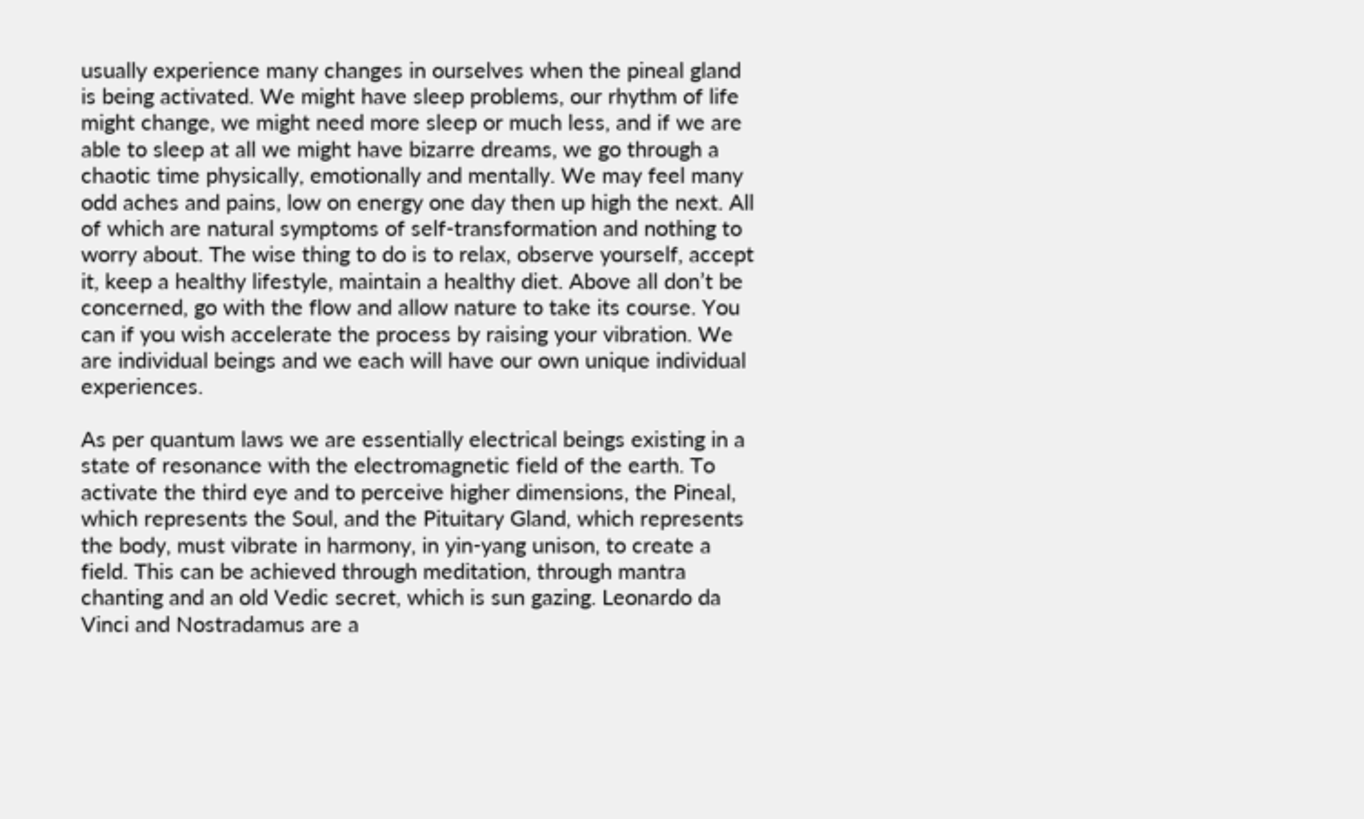usually experience many changes in ourselves when the pineal gland is being activated. We might have sleep problems, our rhythm of life might change, we might need more sleep or much less, and if we are able to sleep at all we might have bizarre dreams, we go through a chaotic time physically, emotionally and mentally. We may feel many odd aches and pains, low on energy one day then up high the next. All of which are natural symptoms of self-transformation and nothing to worry about. The wise thing to do is to relax, observe yourself, accept it, keep a healthy lifestyle, maintain a healthy diet. Above all don’t be concerned, go with the flow and allow nature to take its course. You can if you wish accelerate the process by raising your vibration. We are individual beings and we each will have our own unique individual experiences.

As per quantum laws we are essentially electrical beings existing in a state of resonance with the electromagnetic field of the earth. To activate the third eye and to perceive higher dimensions, the Pineal, which represents the Soul, and the Pituitary Gland, which represents the body, must vibrate in harmony, in yin-yang unison, to create a field. This can be achieved through meditation, through mantra chanting and an old Vedic secret, which is sun gazing. Leonardo da Vinci and Nostradamus are a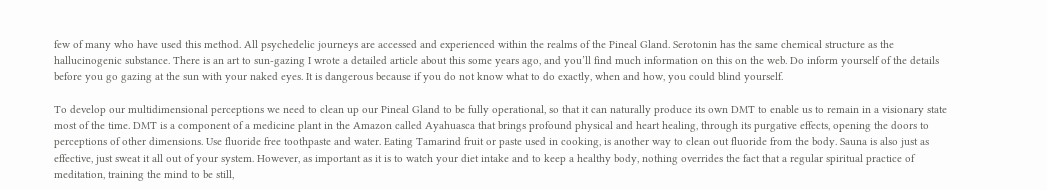few of many who have used this method. All psychedelic journeys are accessed and experienced within the realms of the Pineal Gland. Serotonin has the same chemical structure as the hallucinogenic substance. There is an art to sun-gazing I wrote a detailed article about this some years ago, and you’ll find much information on this on the web. Do inform yourself of the details before you go gazing at the sun with your naked eyes. It is dangerous because if you do not know what to do exactly, when and how, you could blind yourself.

To develop our multidimensional perceptions we need to clean up our Pineal Gland to be fully operational, so that it can naturally produce its own DMT to enable us to remain in a visionary state most of the time. DMT is a component of a medicine plant in the Amazon called Ayahuasca that brings profound physical and heart healing, through its purgative effects, opening the doors to perceptions of other dimensions. Use fluoride free toothpaste and water. Eating Tamarind fruit or paste used in cooking, is another way to clean out fluoride from the body. Sauna is also just as effective, just sweat it all out of your system. However, as important as it is to watch your diet intake and to keep a healthy body, nothing overrides the fact that a regular spiritual practice of meditation, training the mind to be still,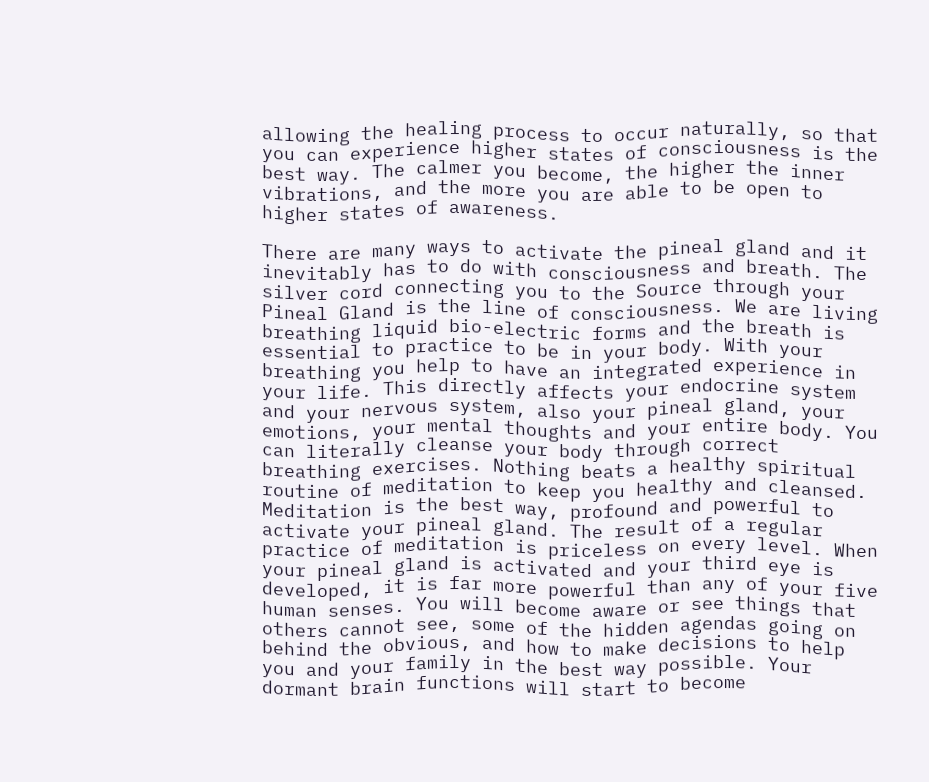allowing the healing process to occur naturally, so that you can experience higher states of consciousness is the best way. The calmer you become, the higher the inner vibrations, and the more you are able to be open to higher states of awareness.

There are many ways to activate the pineal gland and it inevitably has to do with consciousness and breath. The silver cord connecting you to the Source through your Pineal Gland is the line of consciousness. We are living breathing liquid bio-electric forms and the breath is essential to practice to be in your body. With your breathing you help to have an integrated experience in your life. This directly affects your endocrine system and your nervous system, also your pineal gland, your emotions, your mental thoughts and your entire body. You can literally cleanse your body through correct breathing exercises. Nothing beats a healthy spiritual routine of meditation to keep you healthy and cleansed. Meditation is the best way, profound and powerful to activate your pineal gland. The result of a regular practice of meditation is priceless on every level. When your pineal gland is activated and your third eye is developed, it is far more powerful than any of your five human senses. You will become aware or see things that others cannot see, some of the hidden agendas going on behind the obvious, and how to make decisions to help you and your family in the best way possible. Your dormant brain functions will start to become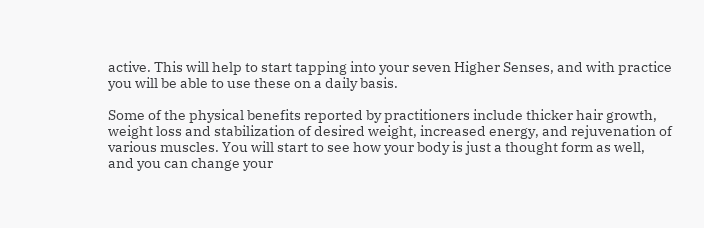active. This will help to start tapping into your seven Higher Senses, and with practice you will be able to use these on a daily basis.

Some of the physical benefits reported by practitioners include thicker hair growth, weight loss and stabilization of desired weight, increased energy, and rejuvenation of various muscles. You will start to see how your body is just a thought form as well, and you can change your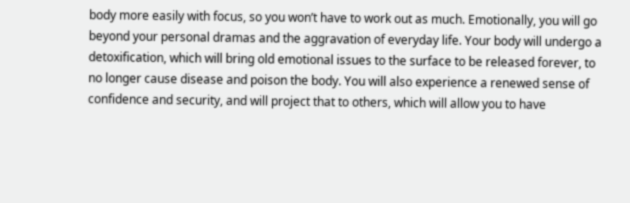body more easily with focus, so you won’t have to work out as much. Emotionally, you will go beyond your personal dramas and the aggravation of everyday life. Your body will undergo a detoxification, which will bring old emotional issues to the surface to be released forever, to no longer cause disease and poison the body. You will also experience a renewed sense of confidence and security, and will project that to others, which will allow you to have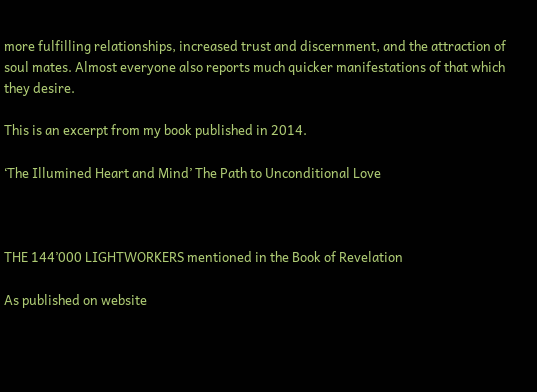more fulfilling relationships, increased trust and discernment, and the attraction of soul mates. Almost everyone also reports much quicker manifestations of that which they desire.

This is an excerpt from my book published in 2014.

‘The Illumined Heart and Mind’ The Path to Unconditional Love



THE 144’000 LIGHTWORKERS mentioned in the Book of Revelation

As published on website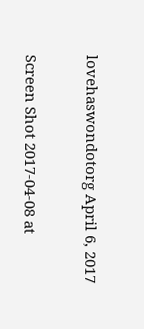lovehaswondotorg April 6, 2017

Screen Shot 2017-04-08 at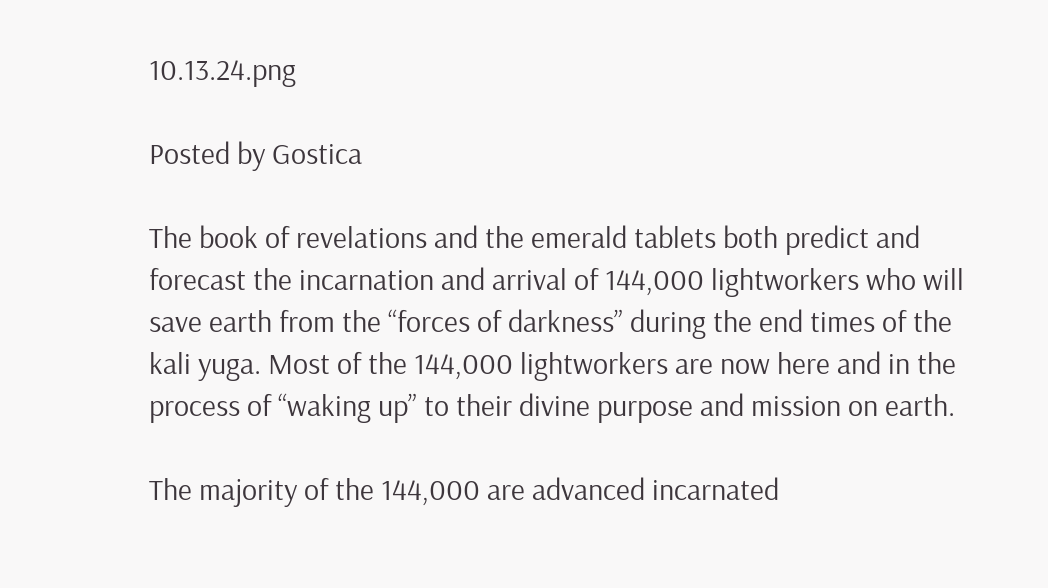10.13.24.png

Posted by Gostica

The book of revelations and the emerald tablets both predict and forecast the incarnation and arrival of 144,000 lightworkers who will save earth from the “forces of darkness” during the end times of the kali yuga. Most of the 144,000 lightworkers are now here and in the process of “waking up” to their divine purpose and mission on earth.

The majority of the 144,000 are advanced incarnated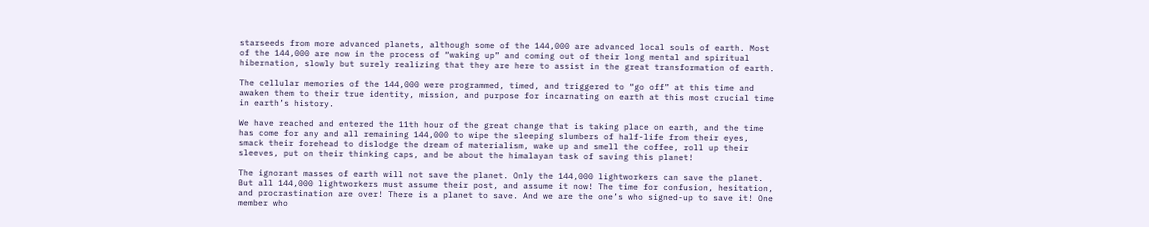starseeds from more advanced planets, although some of the 144,000 are advanced local souls of earth. Most of the 144,000 are now in the process of “waking up” and coming out of their long mental and spiritual hibernation, slowly but surely realizing that they are here to assist in the great transformation of earth.

The cellular memories of the 144,000 were programmed, timed, and triggered to “go off” at this time and awaken them to their true identity, mission, and purpose for incarnating on earth at this most crucial time in earth’s history.

We have reached and entered the 11th hour of the great change that is taking place on earth, and the time has come for any and all remaining 144,000 to wipe the sleeping slumbers of half-life from their eyes, smack their forehead to dislodge the dream of materialism, wake up and smell the coffee, roll up their sleeves, put on their thinking caps, and be about the himalayan task of saving this planet!

The ignorant masses of earth will not save the planet. Only the 144,000 lightworkers can save the planet. But all 144,000 lightworkers must assume their post, and assume it now! The time for confusion, hesitation, and procrastination are over! There is a planet to save. And we are the one’s who signed-up to save it! One member who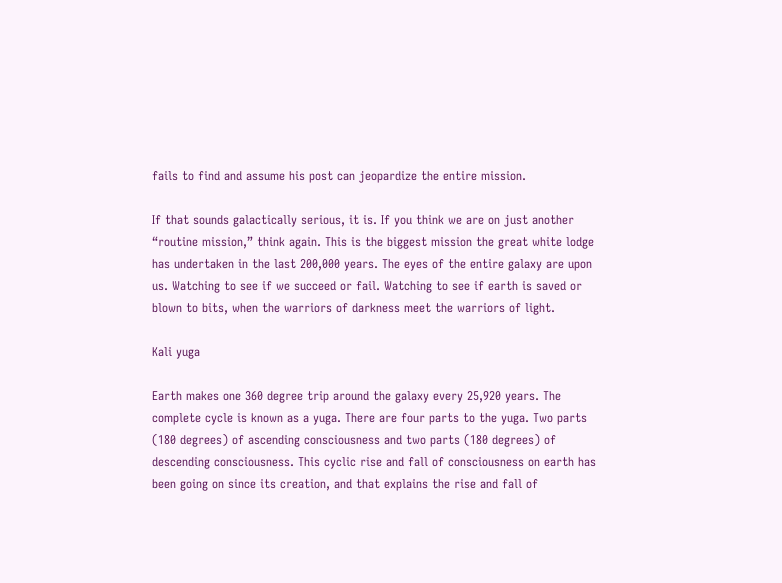fails to find and assume his post can jeopardize the entire mission.

If that sounds galactically serious, it is. If you think we are on just another “routine mission,” think again. This is the biggest mission the great white lodge has undertaken in the last 200,000 years. The eyes of the entire galaxy are upon us. Watching to see if we succeed or fail. Watching to see if earth is saved or blown to bits, when the warriors of darkness meet the warriors of light.

Kali yuga

Earth makes one 360 degree trip around the galaxy every 25,920 years. The complete cycle is known as a yuga. There are four parts to the yuga. Two parts (180 degrees) of ascending consciousness and two parts (180 degrees) of descending consciousness. This cyclic rise and fall of consciousness on earth has been going on since its creation, and that explains the rise and fall of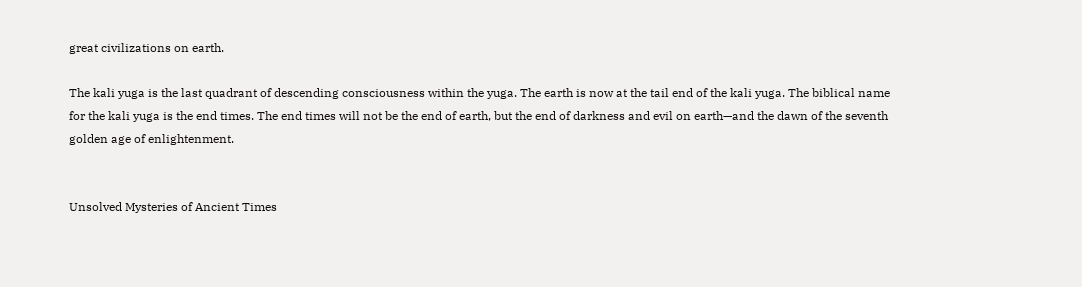great civilizations on earth.

The kali yuga is the last quadrant of descending consciousness within the yuga. The earth is now at the tail end of the kali yuga. The biblical name for the kali yuga is the end times. The end times will not be the end of earth, but the end of darkness and evil on earth—and the dawn of the seventh golden age of enlightenment.


Unsolved Mysteries of Ancient Times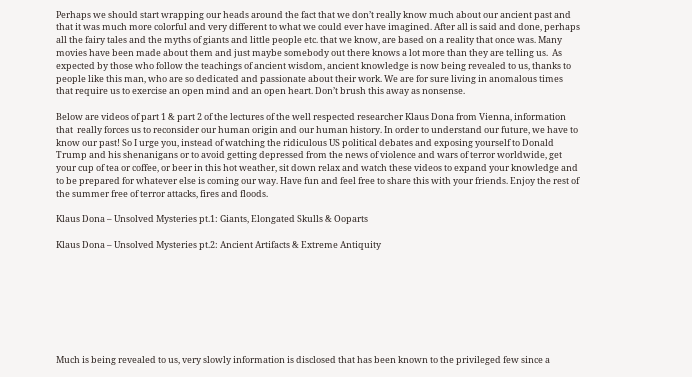Perhaps we should start wrapping our heads around the fact that we don’t really know much about our ancient past and that it was much more colorful and very different to what we could ever have imagined. After all is said and done, perhaps all the fairy tales and the myths of giants and little people etc. that we know, are based on a reality that once was. Many movies have been made about them and just maybe somebody out there knows a lot more than they are telling us.  As expected by those who follow the teachings of ancient wisdom, ancient knowledge is now being revealed to us, thanks to people like this man, who are so dedicated and passionate about their work. We are for sure living in anomalous times that require us to exercise an open mind and an open heart. Don’t brush this away as nonsense.

Below are videos of part 1 & part 2 of the lectures of the well respected researcher Klaus Dona from Vienna, information that  really forces us to reconsider our human origin and our human history. In order to understand our future, we have to know our past! So I urge you, instead of watching the ridiculous US political debates and exposing yourself to Donald Trump and his shenanigans or to avoid getting depressed from the news of violence and wars of terror worldwide, get your cup of tea or coffee, or beer in this hot weather, sit down relax and watch these videos to expand your knowledge and to be prepared for whatever else is coming our way. Have fun and feel free to share this with your friends. Enjoy the rest of the summer free of terror attacks, fires and floods.

Klaus Dona – Unsolved Mysteries pt.1: Giants, Elongated Skulls & Ooparts

Klaus Dona – Unsolved Mysteries pt.2: Ancient Artifacts & Extreme Antiquity








Much is being revealed to us, very slowly information is disclosed that has been known to the privileged few since a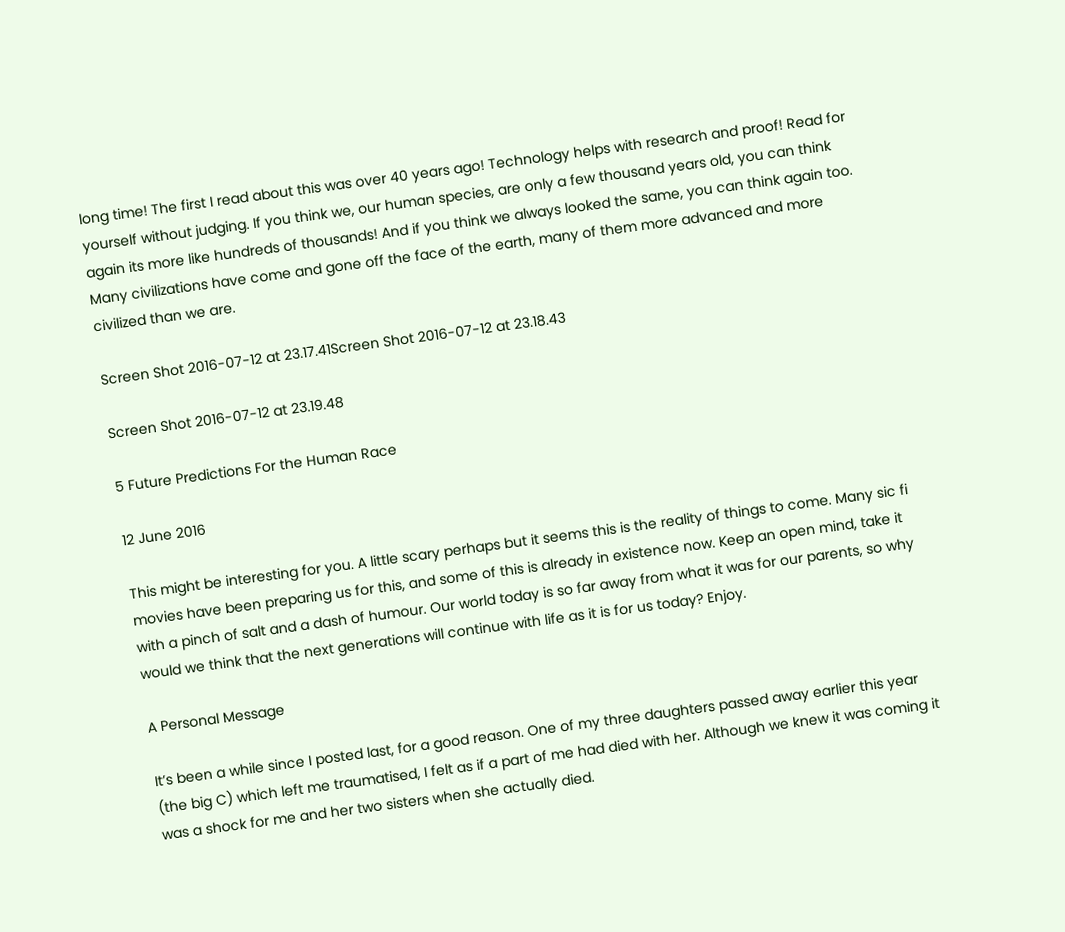long time! The first I read about this was over 40 years ago! Technology helps with research and proof! Read for yourself without judging. If you think we, our human species, are only a few thousand years old, you can think again its more like hundreds of thousands! And if you think we always looked the same, you can think again too. Many civilizations have come and gone off the face of the earth, many of them more advanced and more civilized than we are.

Screen Shot 2016-07-12 at 23.17.41Screen Shot 2016-07-12 at 23.18.43

Screen Shot 2016-07-12 at 23.19.48

5 Future Predictions For the Human Race

12 June 2016

This might be interesting for you. A little scary perhaps but it seems this is the reality of things to come. Many sic fi movies have been preparing us for this, and some of this is already in existence now. Keep an open mind, take it with a pinch of salt and a dash of humour. Our world today is so far away from what it was for our parents, so why would we think that the next generations will continue with life as it is for us today? Enjoy.

A Personal Message

It’s been a while since I posted last, for a good reason. One of my three daughters passed away earlier this year (the big C) which left me traumatised, I felt as if a part of me had died with her. Although we knew it was coming it was a shock for me and her two sisters when she actually died.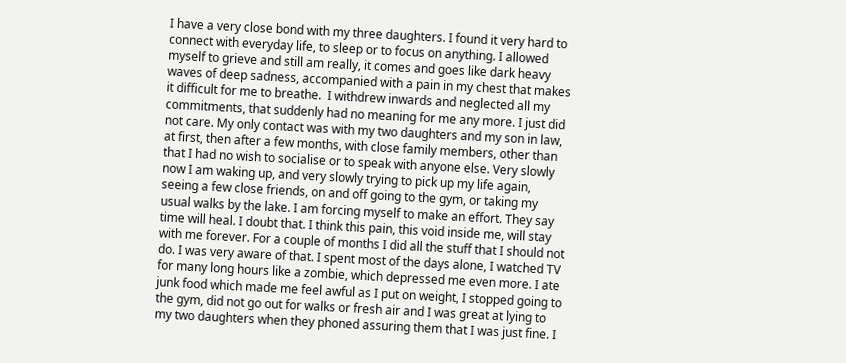I have a very close bond with my three daughters. I found it very hard to connect with everyday life, to sleep or to focus on anything. I allowed myself to grieve and still am really, it comes and goes like dark heavy waves of deep sadness, accompanied with a pain in my chest that makes it difficult for me to breathe.  I withdrew inwards and neglected all my commitments, that suddenly had no meaning for me any more. I just did not care. My only contact was with my two daughters and my son in law, at first, then after a few months, with close family members, other than that I had no wish to socialise or to speak with anyone else. Very slowly now I am waking up, and very slowly trying to pick up my life again, seeing a few close friends, on and off going to the gym, or taking my usual walks by the lake. I am forcing myself to make an effort. They say time will heal. I doubt that. I think this pain, this void inside me, will stay with me forever. For a couple of months I did all the stuff that I should not do. I was very aware of that. I spent most of the days alone, I watched TV for many long hours like a zombie, which depressed me even more. I ate junk food which made me feel awful as I put on weight, I stopped going to the gym, did not go out for walks or fresh air and I was great at lying to my two daughters when they phoned assuring them that I was just fine. I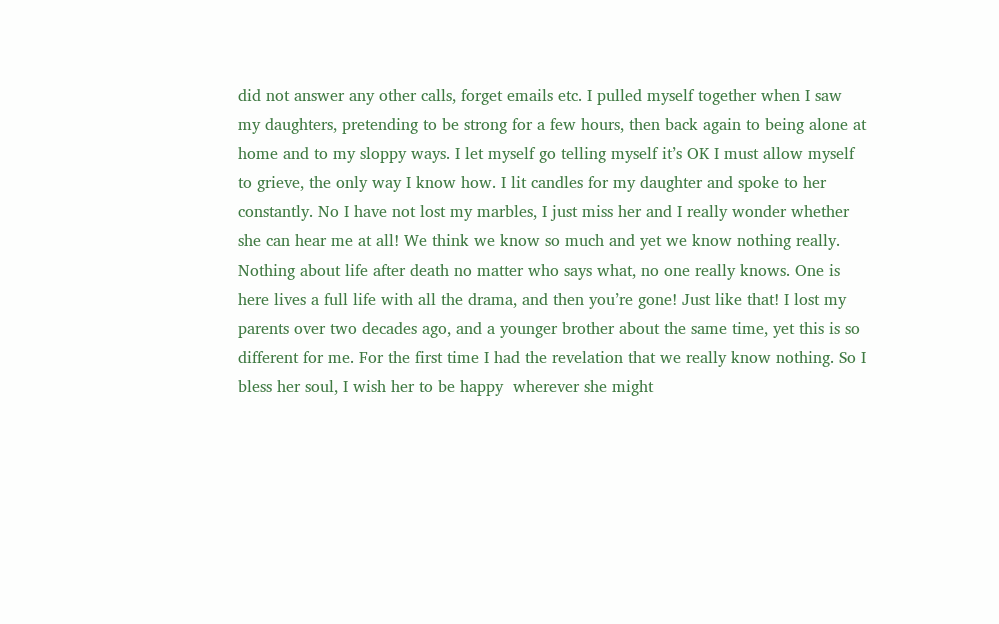did not answer any other calls, forget emails etc. I pulled myself together when I saw my daughters, pretending to be strong for a few hours, then back again to being alone at home and to my sloppy ways. I let myself go telling myself it’s OK I must allow myself to grieve, the only way I know how. I lit candles for my daughter and spoke to her constantly. No I have not lost my marbles, I just miss her and I really wonder whether she can hear me at all! We think we know so much and yet we know nothing really. Nothing about life after death no matter who says what, no one really knows. One is here lives a full life with all the drama, and then you’re gone! Just like that! I lost my parents over two decades ago, and a younger brother about the same time, yet this is so different for me. For the first time I had the revelation that we really know nothing. So I bless her soul, I wish her to be happy  wherever she might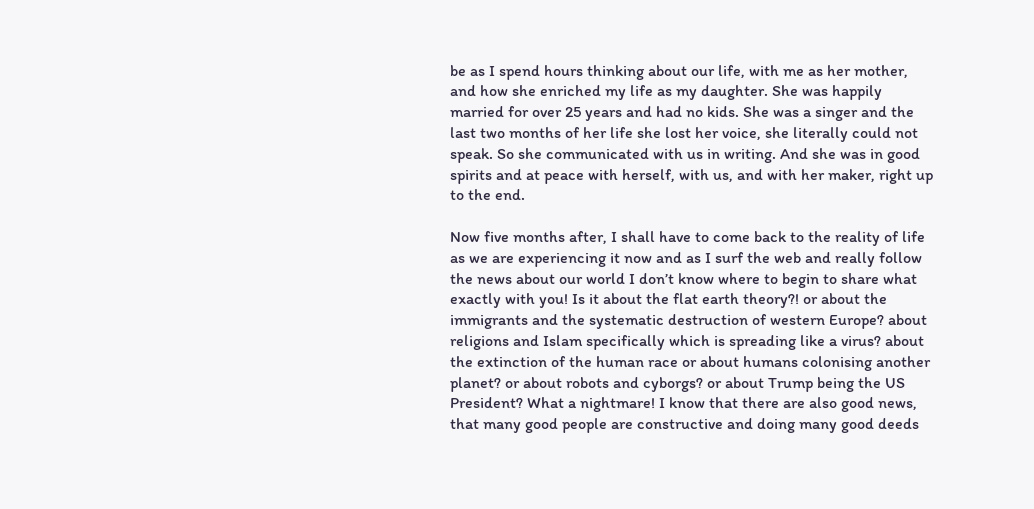be as I spend hours thinking about our life, with me as her mother, and how she enriched my life as my daughter. She was happily married for over 25 years and had no kids. She was a singer and the last two months of her life she lost her voice, she literally could not speak. So she communicated with us in writing. And she was in good spirits and at peace with herself, with us, and with her maker, right up to the end.

Now five months after, I shall have to come back to the reality of life as we are experiencing it now and as I surf the web and really follow the news about our world I don’t know where to begin to share what exactly with you! Is it about the flat earth theory?! or about the immigrants and the systematic destruction of western Europe? about religions and Islam specifically which is spreading like a virus? about the extinction of the human race or about humans colonising another planet? or about robots and cyborgs? or about Trump being the US President? What a nightmare! I know that there are also good news, that many good people are constructive and doing many good deeds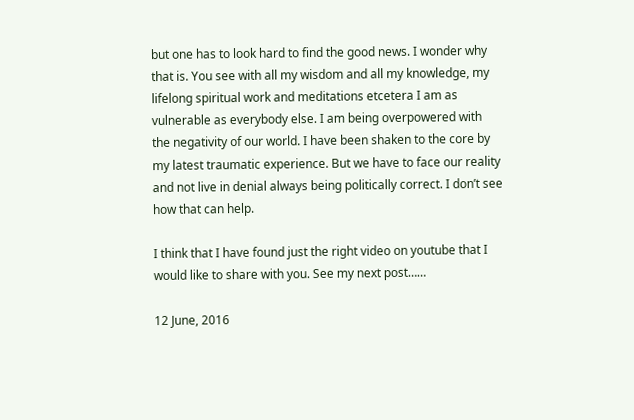but one has to look hard to find the good news. I wonder why that is. You see with all my wisdom and all my knowledge, my lifelong spiritual work and meditations etcetera I am as vulnerable as everybody else. I am being overpowered with the negativity of our world. I have been shaken to the core by my latest traumatic experience. But we have to face our reality and not live in denial always being politically correct. I don’t see how that can help.

I think that I have found just the right video on youtube that I would like to share with you. See my next post……

12 June, 2016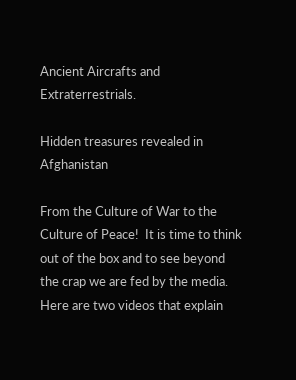Ancient Aircrafts and Extraterrestrials.

Hidden treasures revealed in Afghanistan

From the Culture of War to the Culture of Peace!  It is time to think out of the box and to see beyond the crap we are fed by the media. Here are two videos that explain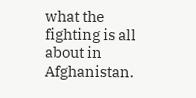what the fighting is all about in Afghanistan.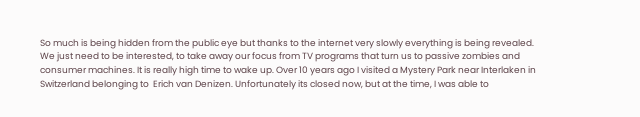So much is being hidden from the public eye but thanks to the internet very slowly everything is being revealed.  We just need to be interested, to take away our focus from TV programs that turn us to passive zombies and consumer machines. It is really high time to wake up. Over 10 years ago I visited a Mystery Park near Interlaken in Switzerland belonging to  Erich van Denizen. Unfortunately its closed now, but at the time, I was able to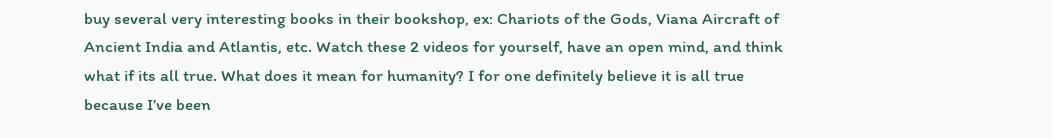buy several very interesting books in their bookshop, ex: Chariots of the Gods, Viana Aircraft of Ancient India and Atlantis, etc. Watch these 2 videos for yourself, have an open mind, and think what if its all true. What does it mean for humanity? I for one definitely believe it is all true because I’ve been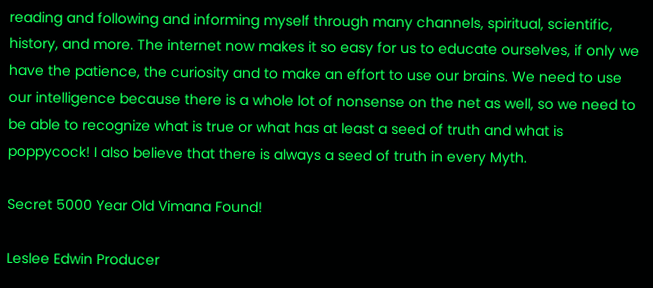reading and following and informing myself through many channels, spiritual, scientific, history, and more. The internet now makes it so easy for us to educate ourselves, if only we have the patience, the curiosity and to make an effort to use our brains. We need to use our intelligence because there is a whole lot of nonsense on the net as well, so we need to be able to recognize what is true or what has at least a seed of truth and what is poppycock! I also believe that there is always a seed of truth in every Myth.

Secret 5000 Year Old Vimana Found!

Leslee Edwin Producer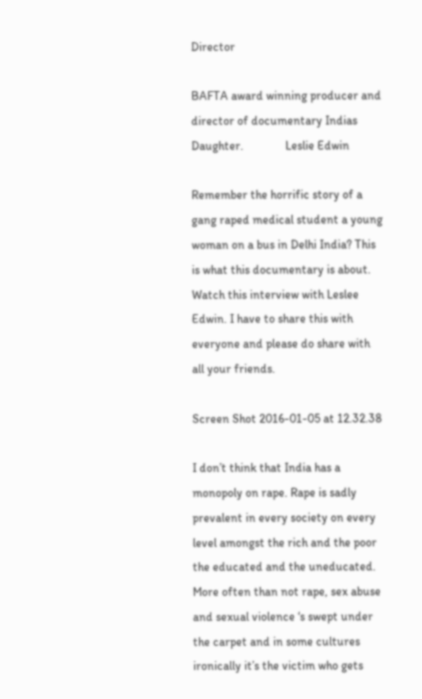Director

BAFTA award winning producer and director of documentary Indias Daughter.              Leslie Edwin

Remember the horrific story of a gang raped medical student a young woman on a bus in Delhi India? This is what this documentary is about.  Watch this interview with Leslee Edwin. I have to share this with everyone and please do share with all your friends.

Screen Shot 2016-01-05 at 12.32.38

I don’t think that India has a monopoly on rape. Rape is sadly prevalent in every society on every level amongst the rich and the poor the educated and the uneducated. More often than not rape, sex abuse and sexual violence ‘s swept under the carpet and in some cultures ironically it’s the victim who gets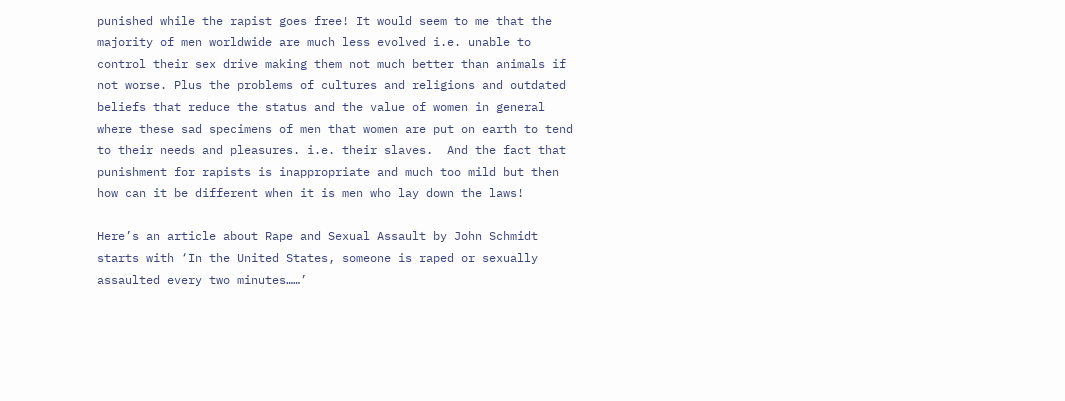punished while the rapist goes free! It would seem to me that the majority of men worldwide are much less evolved i.e. unable to control their sex drive making them not much better than animals if not worse. Plus the problems of cultures and religions and outdated beliefs that reduce the status and the value of women in general where these sad specimens of men that women are put on earth to tend to their needs and pleasures. i.e. their slaves.  And the fact that punishment for rapists is inappropriate and much too mild but then how can it be different when it is men who lay down the laws!

Here’s an article about Rape and Sexual Assault by John Schmidt starts with ‘In the United States, someone is raped or sexually assaulted every two minutes……’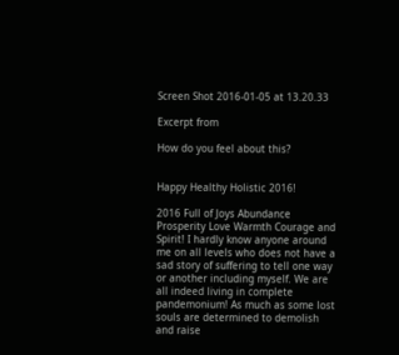Screen Shot 2016-01-05 at 13.20.33

Excerpt from

How do you feel about this?


Happy Healthy Holistic 2016!

2016 Full of Joys Abundance Prosperity Love Warmth Courage and Spirit! I hardly know anyone around me on all levels who does not have a sad story of suffering to tell one way or another including myself. We are all indeed living in complete pandemonium! As much as some lost souls are determined to demolish and raise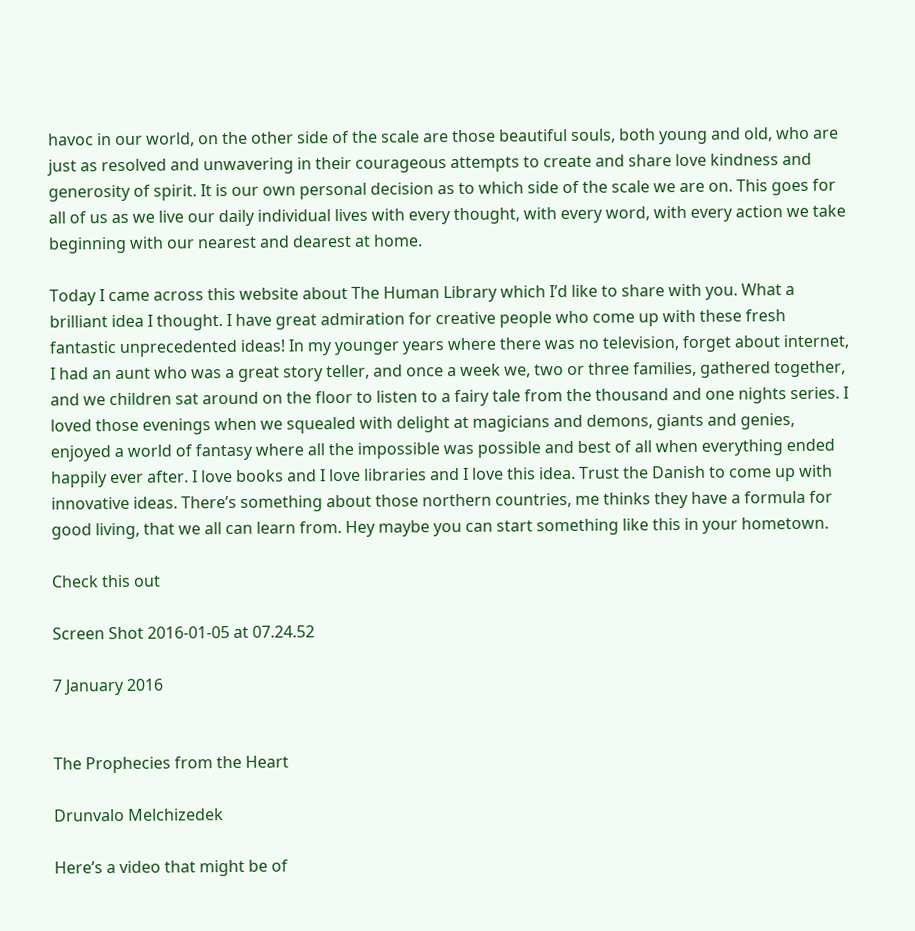havoc in our world, on the other side of the scale are those beautiful souls, both young and old, who are just as resolved and unwavering in their courageous attempts to create and share love kindness and generosity of spirit. It is our own personal decision as to which side of the scale we are on. This goes for all of us as we live our daily individual lives with every thought, with every word, with every action we take beginning with our nearest and dearest at home.

Today I came across this website about The Human Library which I’d like to share with you. What a brilliant idea I thought. I have great admiration for creative people who come up with these fresh fantastic unprecedented ideas! In my younger years where there was no television, forget about internet, I had an aunt who was a great story teller, and once a week we, two or three families, gathered together, and we children sat around on the floor to listen to a fairy tale from the thousand and one nights series. I loved those evenings when we squealed with delight at magicians and demons, giants and genies, enjoyed a world of fantasy where all the impossible was possible and best of all when everything ended happily ever after. I love books and I love libraries and I love this idea. Trust the Danish to come up with innovative ideas. There’s something about those northern countries, me thinks they have a formula for good living, that we all can learn from. Hey maybe you can start something like this in your hometown.

Check this out

Screen Shot 2016-01-05 at 07.24.52

7 January 2016


The Prophecies from the Heart

Drunvalo Melchizedek

Here’s a video that might be of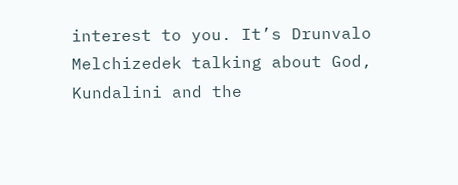interest to you. It’s Drunvalo Melchizedek talking about God, Kundalini and the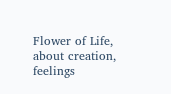Flower of Life, about creation, feelings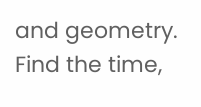and geometry. Find the time,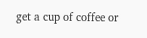get a cup of coffee or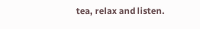tea, relax and listen.